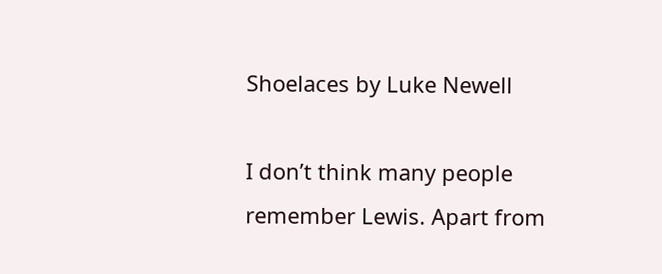Shoelaces by Luke Newell

I don’t think many people remember Lewis. Apart from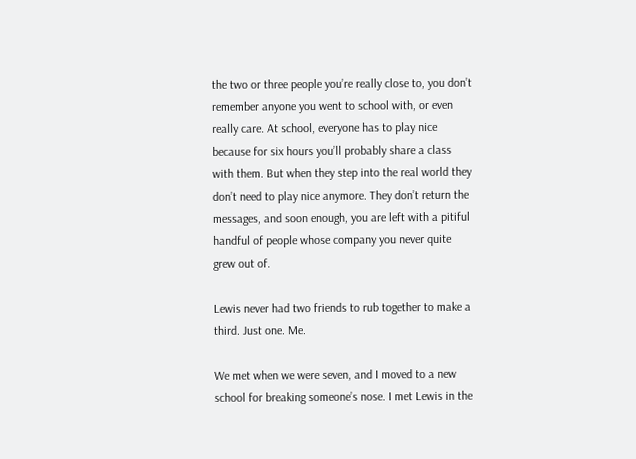the two or three people you’re really close to, you don’t remember anyone you went to school with, or even really care. At school, everyone has to play nice because for six hours you’ll probably share a class with them. But when they step into the real world they don’t need to play nice anymore. They don’t return the messages, and soon enough, you are left with a pitiful handful of people whose company you never quite grew out of.

Lewis never had two friends to rub together to make a third. Just one. Me.

We met when we were seven, and I moved to a new school for breaking someone’s nose. I met Lewis in the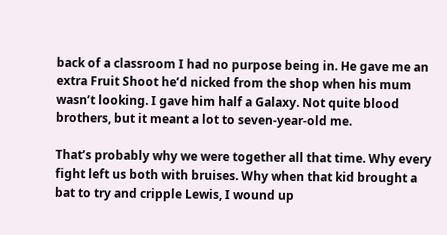back of a classroom I had no purpose being in. He gave me an extra Fruit Shoot he’d nicked from the shop when his mum wasn’t looking. I gave him half a Galaxy. Not quite blood brothers, but it meant a lot to seven-year-old me.

That’s probably why we were together all that time. Why every fight left us both with bruises. Why when that kid brought a bat to try and cripple Lewis, I wound up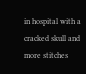in hospital with a cracked skull and more stitches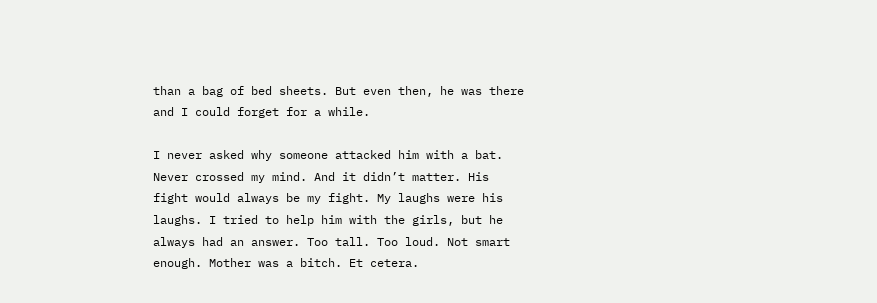than a bag of bed sheets. But even then, he was there and I could forget for a while.

I never asked why someone attacked him with a bat. Never crossed my mind. And it didn’t matter. His fight would always be my fight. My laughs were his laughs. I tried to help him with the girls, but he always had an answer. Too tall. Too loud. Not smart
enough. Mother was a bitch. Et cetera.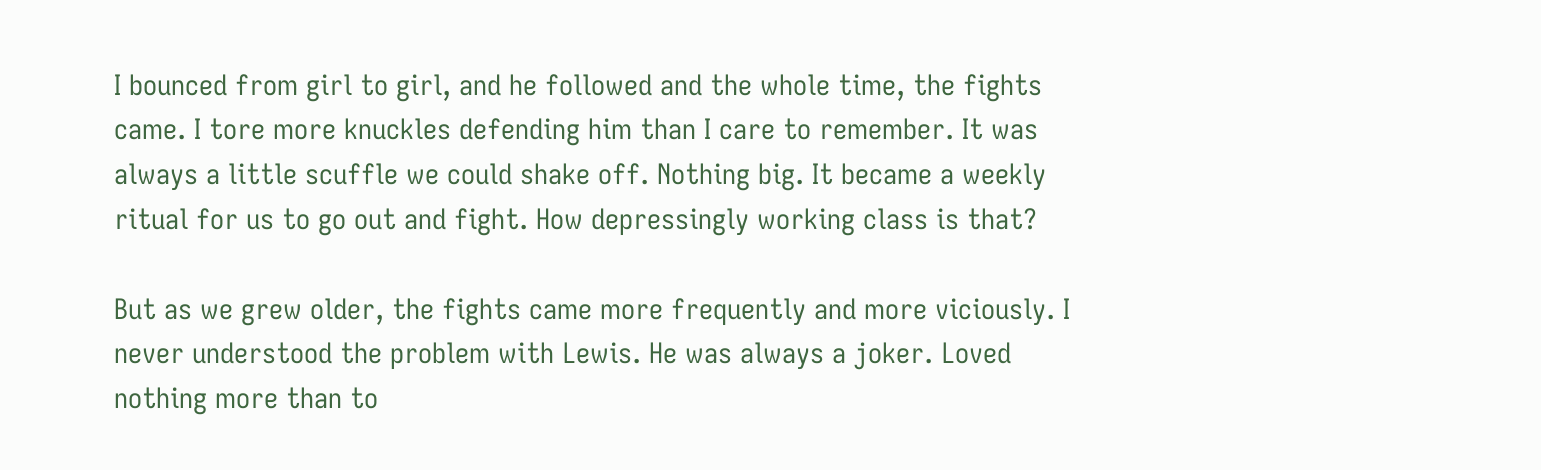I bounced from girl to girl, and he followed and the whole time, the fights came. I tore more knuckles defending him than I care to remember. It was always a little scuffle we could shake off. Nothing big. It became a weekly ritual for us to go out and fight. How depressingly working class is that?

But as we grew older, the fights came more frequently and more viciously. I never understood the problem with Lewis. He was always a joker. Loved nothing more than to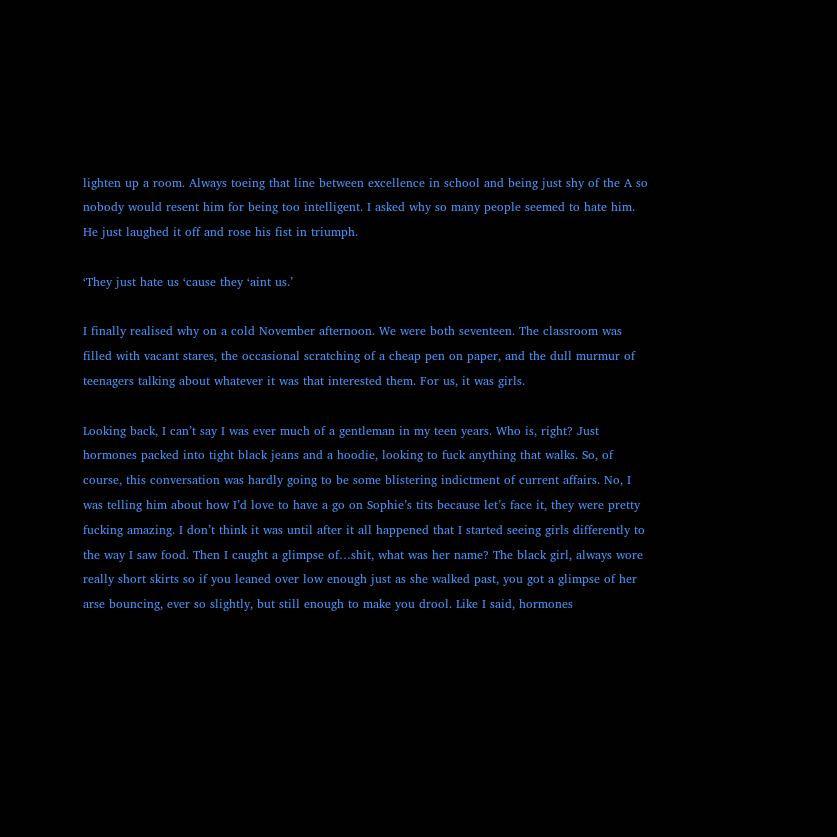lighten up a room. Always toeing that line between excellence in school and being just shy of the A so nobody would resent him for being too intelligent. I asked why so many people seemed to hate him. He just laughed it off and rose his fist in triumph.

‘They just hate us ‘cause they ‘aint us.’

I finally realised why on a cold November afternoon. We were both seventeen. The classroom was filled with vacant stares, the occasional scratching of a cheap pen on paper, and the dull murmur of teenagers talking about whatever it was that interested them. For us, it was girls.

Looking back, I can’t say I was ever much of a gentleman in my teen years. Who is, right? Just hormones packed into tight black jeans and a hoodie, looking to fuck anything that walks. So, of course, this conversation was hardly going to be some blistering indictment of current affairs. No, I was telling him about how I’d love to have a go on Sophie’s tits because let’s face it, they were pretty fucking amazing. I don’t think it was until after it all happened that I started seeing girls differently to the way I saw food. Then I caught a glimpse of…shit, what was her name? The black girl, always wore really short skirts so if you leaned over low enough just as she walked past, you got a glimpse of her arse bouncing, ever so slightly, but still enough to make you drool. Like I said, hormones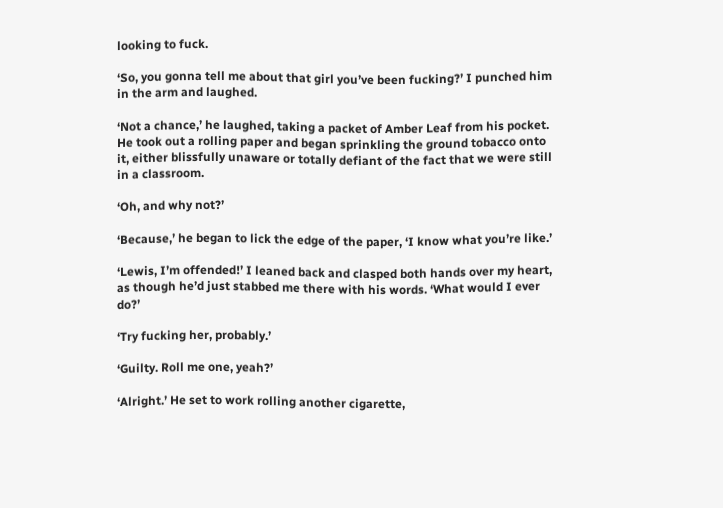looking to fuck.

‘So, you gonna tell me about that girl you’ve been fucking?’ I punched him in the arm and laughed.

‘Not a chance,’ he laughed, taking a packet of Amber Leaf from his pocket. He took out a rolling paper and began sprinkling the ground tobacco onto it, either blissfully unaware or totally defiant of the fact that we were still in a classroom.

‘Oh, and why not?’

‘Because,’ he began to lick the edge of the paper, ‘I know what you’re like.’

‘Lewis, I’m offended!’ I leaned back and clasped both hands over my heart, as though he’d just stabbed me there with his words. ‘What would I ever do?’

‘Try fucking her, probably.’

‘Guilty. Roll me one, yeah?’

‘Alright.’ He set to work rolling another cigarette,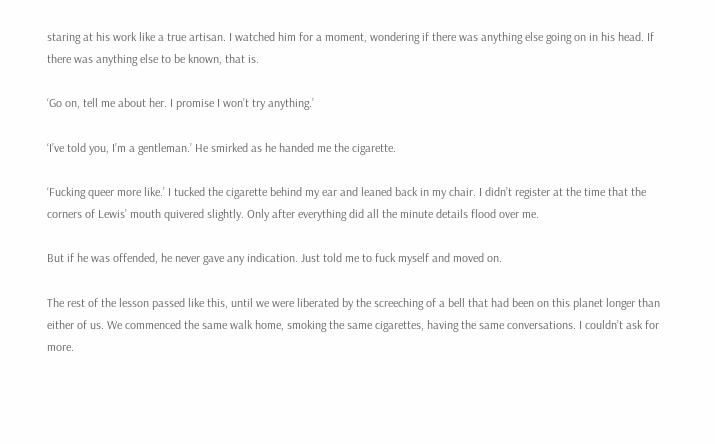staring at his work like a true artisan. I watched him for a moment, wondering if there was anything else going on in his head. If there was anything else to be known, that is.

‘Go on, tell me about her. I promise I won’t try anything.’

‘I’ve told you, I’m a gentleman.’ He smirked as he handed me the cigarette.

‘Fucking queer more like.’ I tucked the cigarette behind my ear and leaned back in my chair. I didn’t register at the time that the corners of Lewis’ mouth quivered slightly. Only after everything did all the minute details flood over me.

But if he was offended, he never gave any indication. Just told me to fuck myself and moved on.

The rest of the lesson passed like this, until we were liberated by the screeching of a bell that had been on this planet longer than either of us. We commenced the same walk home, smoking the same cigarettes, having the same conversations. I couldn’t ask for more.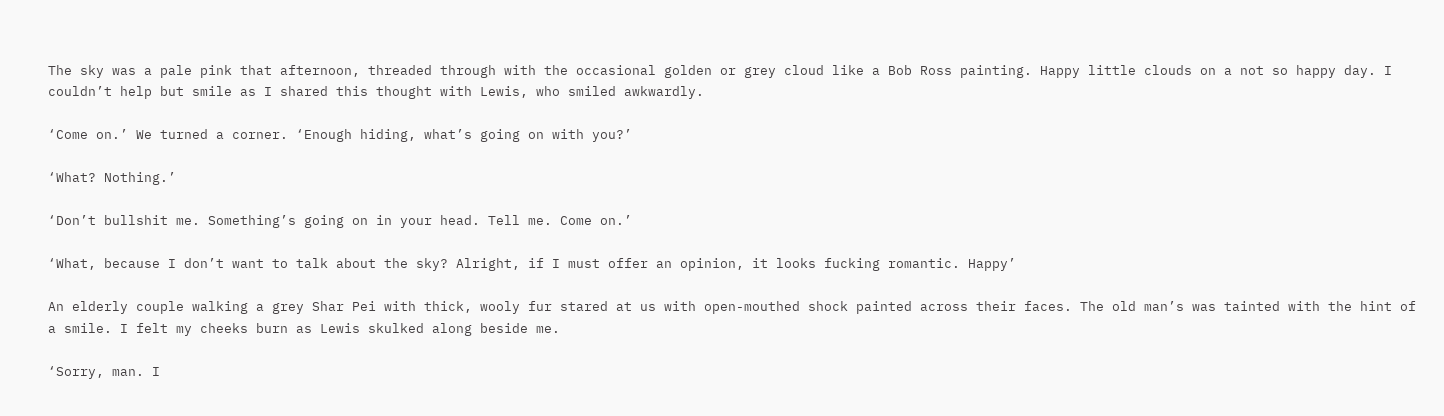The sky was a pale pink that afternoon, threaded through with the occasional golden or grey cloud like a Bob Ross painting. Happy little clouds on a not so happy day. I couldn’t help but smile as I shared this thought with Lewis, who smiled awkwardly.

‘Come on.’ We turned a corner. ‘Enough hiding, what’s going on with you?’

‘What? Nothing.’

‘Don’t bullshit me. Something’s going on in your head. Tell me. Come on.’

‘What, because I don’t want to talk about the sky? Alright, if I must offer an opinion, it looks fucking romantic. Happy’

An elderly couple walking a grey Shar Pei with thick, wooly fur stared at us with open-mouthed shock painted across their faces. The old man’s was tainted with the hint of a smile. I felt my cheeks burn as Lewis skulked along beside me.

‘Sorry, man. I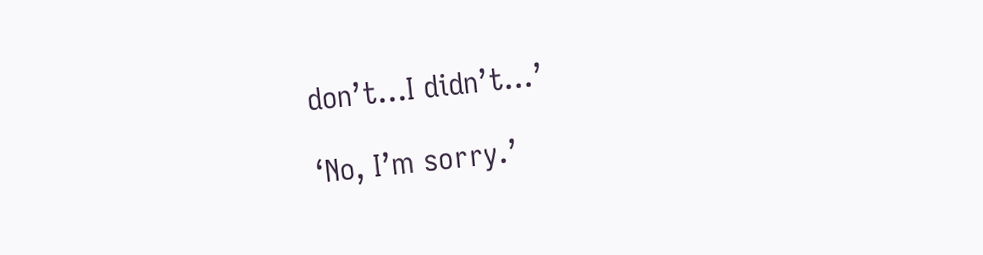don’t…I didn’t…’

‘No, I’m sorry.’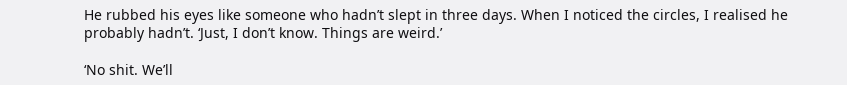He rubbed his eyes like someone who hadn’t slept in three days. When I noticed the circles, I realised he probably hadn’t. ‘Just, I don’t know. Things are weird.’

‘No shit. We’ll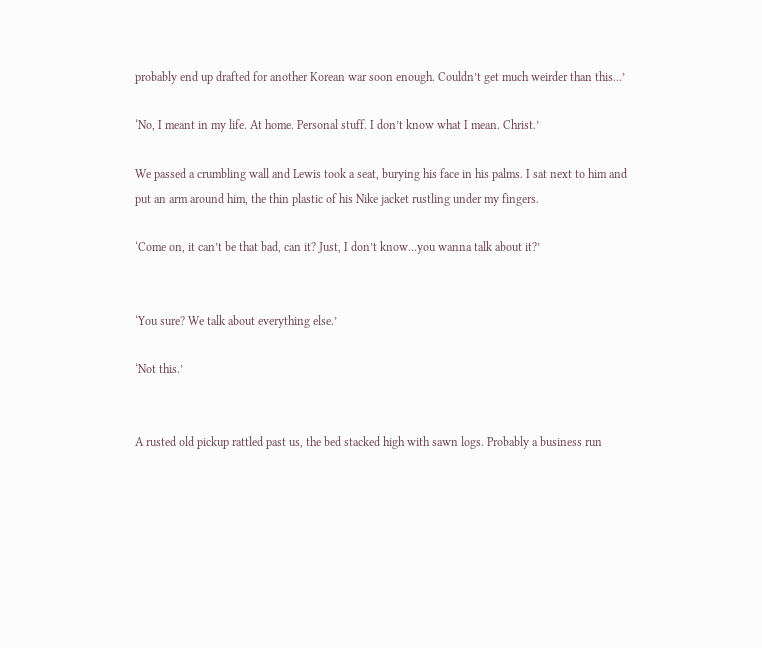probably end up drafted for another Korean war soon enough. Couldn’t get much weirder than this…’

‘No, I meant in my life. At home. Personal stuff. I don’t know what I mean. Christ.’

We passed a crumbling wall and Lewis took a seat, burying his face in his palms. I sat next to him and put an arm around him, the thin plastic of his Nike jacket rustling under my fingers.

‘Come on, it can’t be that bad, can it? Just, I don’t know…you wanna talk about it?’


‘You sure? We talk about everything else.’

‘Not this.’


A rusted old pickup rattled past us, the bed stacked high with sawn logs. Probably a business run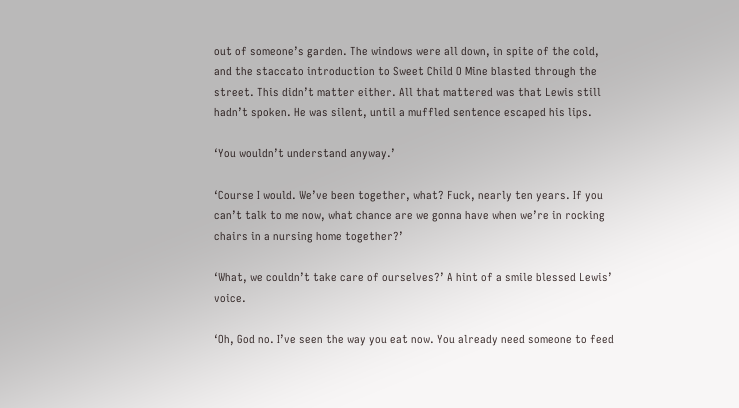out of someone’s garden. The windows were all down, in spite of the cold, and the staccato introduction to Sweet Child O Mine blasted through the street. This didn’t matter either. All that mattered was that Lewis still hadn’t spoken. He was silent, until a muffled sentence escaped his lips.

‘You wouldn’t understand anyway.’

‘Course I would. We’ve been together, what? Fuck, nearly ten years. If you can’t talk to me now, what chance are we gonna have when we’re in rocking chairs in a nursing home together?’

‘What, we couldn’t take care of ourselves?’ A hint of a smile blessed Lewis’ voice.

‘Oh, God no. I’ve seen the way you eat now. You already need someone to feed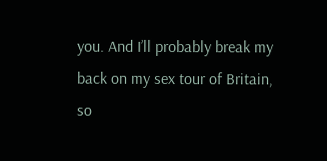you. And I’ll probably break my back on my sex tour of Britain, so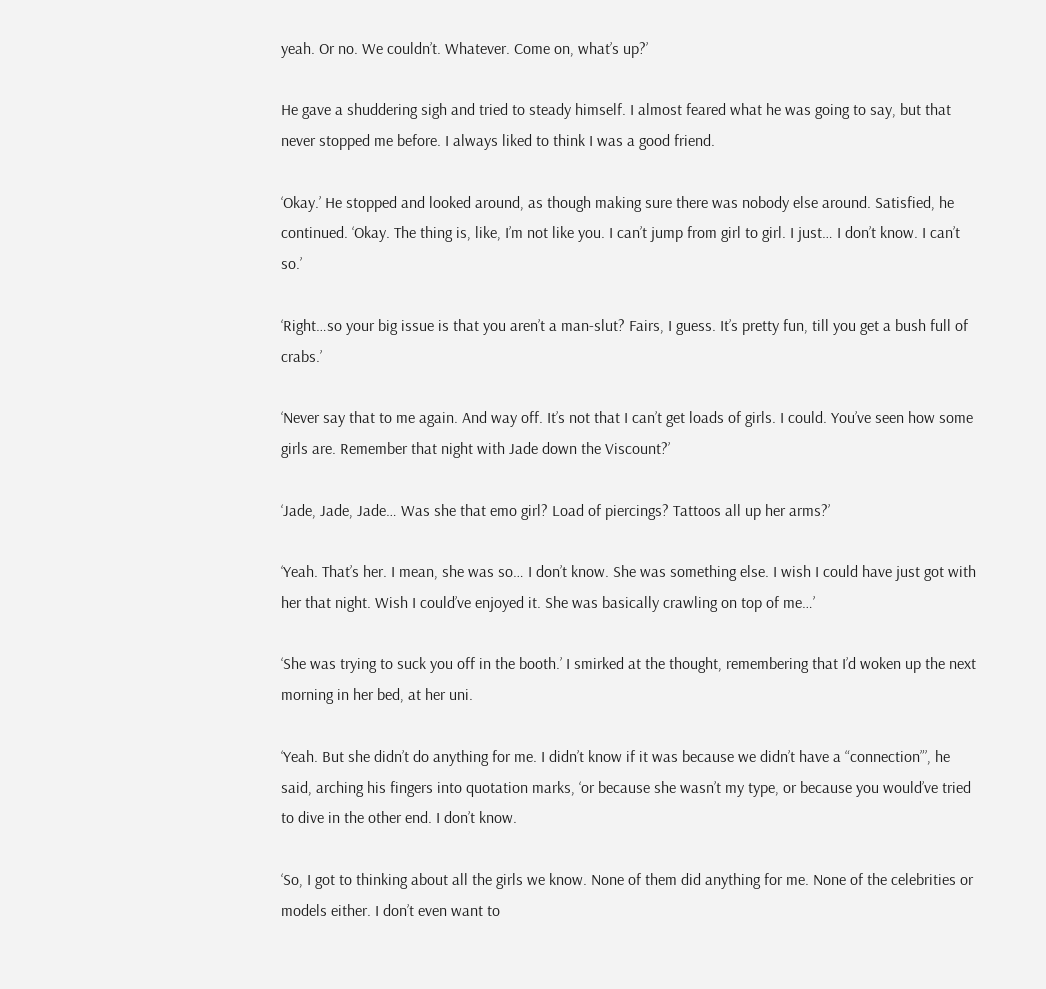yeah. Or no. We couldn’t. Whatever. Come on, what’s up?’

He gave a shuddering sigh and tried to steady himself. I almost feared what he was going to say, but that never stopped me before. I always liked to think I was a good friend.

‘Okay.’ He stopped and looked around, as though making sure there was nobody else around. Satisfied, he continued. ‘Okay. The thing is, like, I’m not like you. I can’t jump from girl to girl. I just… I don’t know. I can’t so.’

‘Right…so your big issue is that you aren’t a man-slut? Fairs, I guess. It’s pretty fun, till you get a bush full of crabs.’

‘Never say that to me again. And way off. It’s not that I can’t get loads of girls. I could. You’ve seen how some girls are. Remember that night with Jade down the Viscount?’

‘Jade, Jade, Jade… Was she that emo girl? Load of piercings? Tattoos all up her arms?’

‘Yeah. That’s her. I mean, she was so… I don’t know. She was something else. I wish I could have just got with her that night. Wish I could’ve enjoyed it. She was basically crawling on top of me…’

‘She was trying to suck you off in the booth.’ I smirked at the thought, remembering that I’d woken up the next morning in her bed, at her uni.

‘Yeah. But she didn’t do anything for me. I didn’t know if it was because we didn’t have a “connection”’, he said, arching his fingers into quotation marks, ‘or because she wasn’t my type, or because you would’ve tried to dive in the other end. I don’t know.

‘So, I got to thinking about all the girls we know. None of them did anything for me. None of the celebrities or models either. I don’t even want to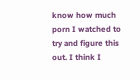know how much porn I watched to try and figure this out. I think I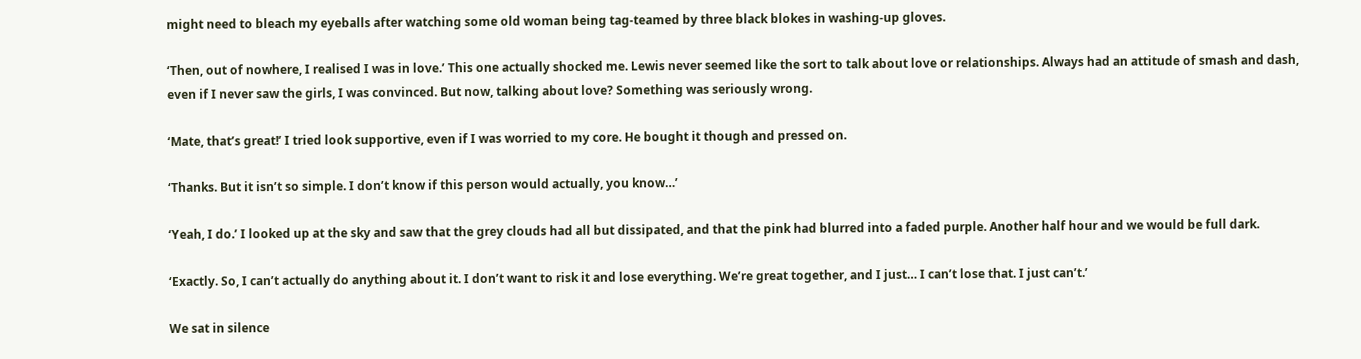might need to bleach my eyeballs after watching some old woman being tag-teamed by three black blokes in washing-up gloves.

‘Then, out of nowhere, I realised I was in love.’ This one actually shocked me. Lewis never seemed like the sort to talk about love or relationships. Always had an attitude of smash and dash, even if I never saw the girls, I was convinced. But now, talking about love? Something was seriously wrong.

‘Mate, that’s great!’ I tried look supportive, even if I was worried to my core. He bought it though and pressed on.

‘Thanks. But it isn’t so simple. I don’t know if this person would actually, you know…’

‘Yeah, I do.’ I looked up at the sky and saw that the grey clouds had all but dissipated, and that the pink had blurred into a faded purple. Another half hour and we would be full dark.

‘Exactly. So, I can’t actually do anything about it. I don’t want to risk it and lose everything. We’re great together, and I just… I can’t lose that. I just can’t.’

We sat in silence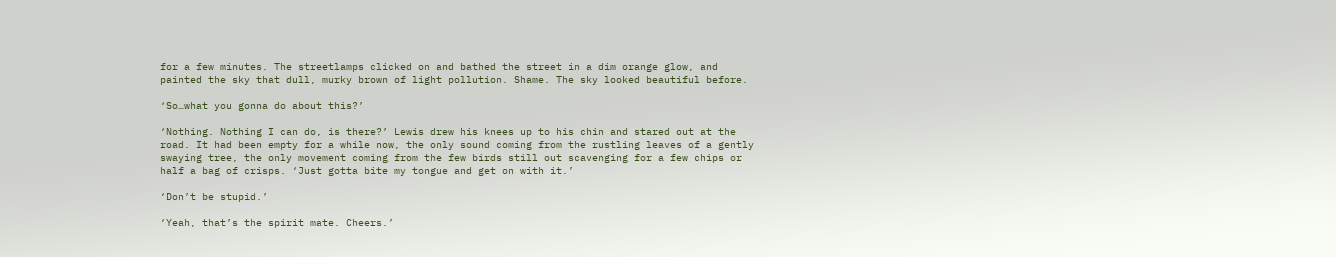for a few minutes. The streetlamps clicked on and bathed the street in a dim orange glow, and painted the sky that dull, murky brown of light pollution. Shame. The sky looked beautiful before.

‘So…what you gonna do about this?’

‘Nothing. Nothing I can do, is there?’ Lewis drew his knees up to his chin and stared out at the road. It had been empty for a while now, the only sound coming from the rustling leaves of a gently swaying tree, the only movement coming from the few birds still out scavenging for a few chips or half a bag of crisps. ‘Just gotta bite my tongue and get on with it.’

‘Don’t be stupid.’

‘Yeah, that’s the spirit mate. Cheers.’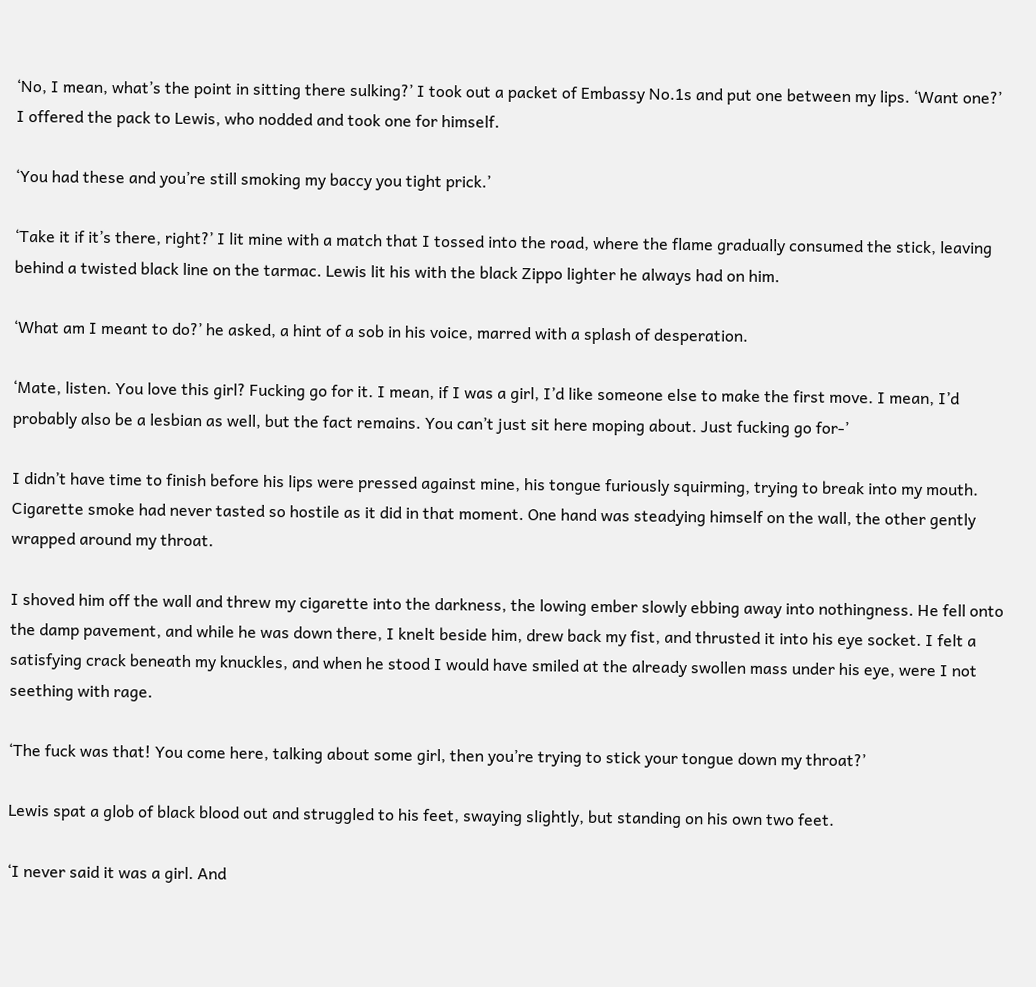‘No, I mean, what’s the point in sitting there sulking?’ I took out a packet of Embassy No.1s and put one between my lips. ‘Want one?’ I offered the pack to Lewis, who nodded and took one for himself.

‘You had these and you’re still smoking my baccy you tight prick.’

‘Take it if it’s there, right?’ I lit mine with a match that I tossed into the road, where the flame gradually consumed the stick, leaving behind a twisted black line on the tarmac. Lewis lit his with the black Zippo lighter he always had on him.

‘What am I meant to do?’ he asked, a hint of a sob in his voice, marred with a splash of desperation.

‘Mate, listen. You love this girl? Fucking go for it. I mean, if I was a girl, I’d like someone else to make the first move. I mean, I’d probably also be a lesbian as well, but the fact remains. You can’t just sit here moping about. Just fucking go for-’

I didn’t have time to finish before his lips were pressed against mine, his tongue furiously squirming, trying to break into my mouth. Cigarette smoke had never tasted so hostile as it did in that moment. One hand was steadying himself on the wall, the other gently wrapped around my throat.

I shoved him off the wall and threw my cigarette into the darkness, the lowing ember slowly ebbing away into nothingness. He fell onto the damp pavement, and while he was down there, I knelt beside him, drew back my fist, and thrusted it into his eye socket. I felt a satisfying crack beneath my knuckles, and when he stood I would have smiled at the already swollen mass under his eye, were I not seething with rage.

‘The fuck was that! You come here, talking about some girl, then you’re trying to stick your tongue down my throat?’

Lewis spat a glob of black blood out and struggled to his feet, swaying slightly, but standing on his own two feet.

‘I never said it was a girl. And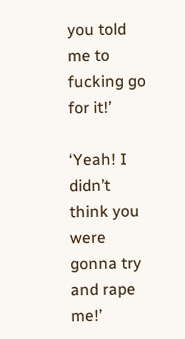you told me to fucking go for it!’

‘Yeah! I didn’t think you were gonna try and rape me!’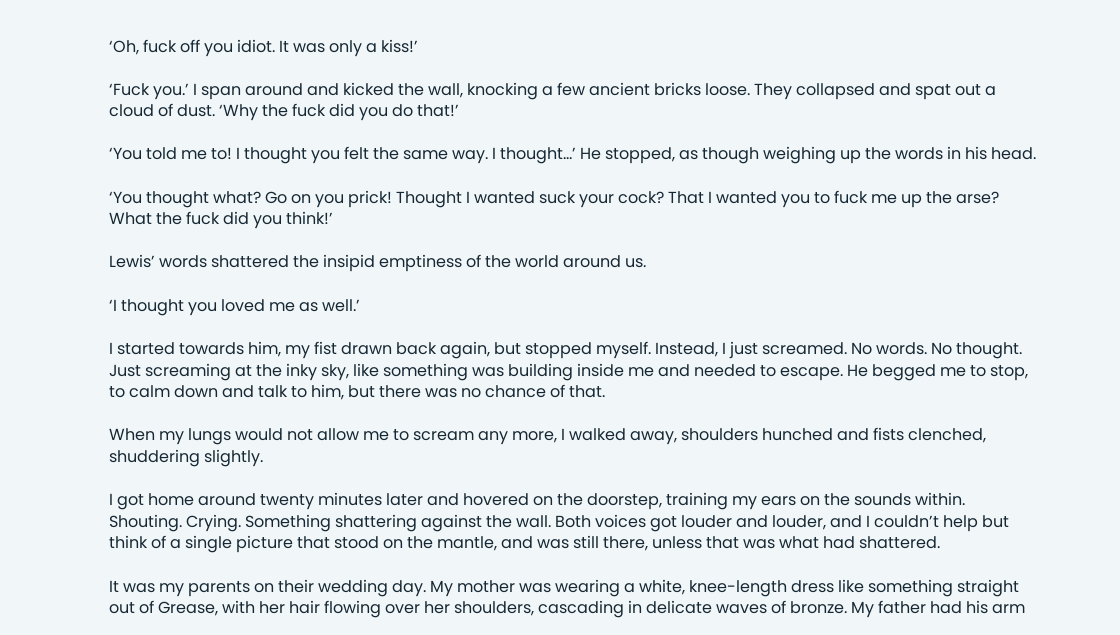‘Oh, fuck off you idiot. It was only a kiss!’

‘Fuck you.’ I span around and kicked the wall, knocking a few ancient bricks loose. They collapsed and spat out a cloud of dust. ‘Why the fuck did you do that!’

‘You told me to! I thought you felt the same way. I thought…’ He stopped, as though weighing up the words in his head.

‘You thought what? Go on you prick! Thought I wanted suck your cock? That I wanted you to fuck me up the arse? What the fuck did you think!’

Lewis’ words shattered the insipid emptiness of the world around us.

‘I thought you loved me as well.’

I started towards him, my fist drawn back again, but stopped myself. Instead, I just screamed. No words. No thought. Just screaming at the inky sky, like something was building inside me and needed to escape. He begged me to stop, to calm down and talk to him, but there was no chance of that.

When my lungs would not allow me to scream any more, I walked away, shoulders hunched and fists clenched, shuddering slightly.

I got home around twenty minutes later and hovered on the doorstep, training my ears on the sounds within. Shouting. Crying. Something shattering against the wall. Both voices got louder and louder, and I couldn’t help but think of a single picture that stood on the mantle, and was still there, unless that was what had shattered.

It was my parents on their wedding day. My mother was wearing a white, knee-length dress like something straight out of Grease, with her hair flowing over her shoulders, cascading in delicate waves of bronze. My father had his arm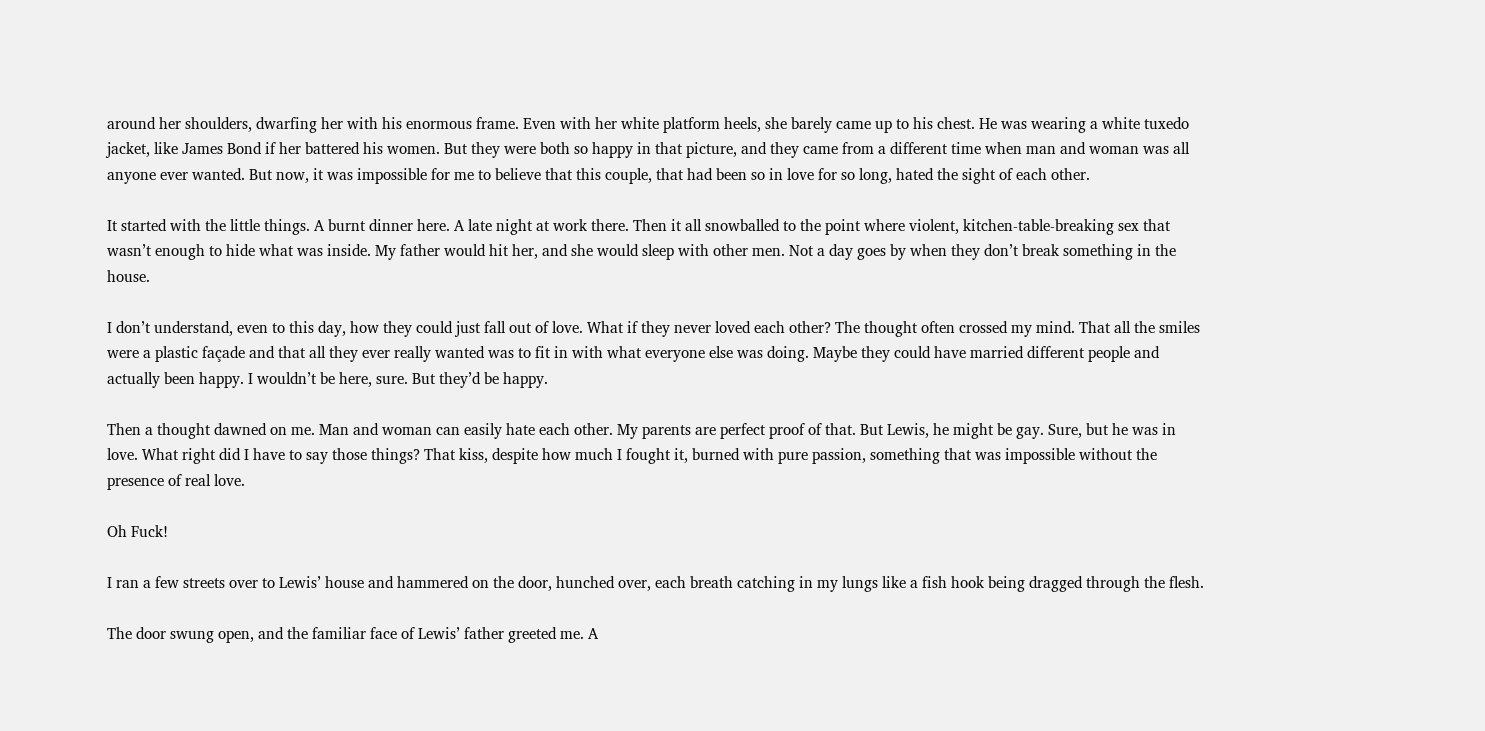around her shoulders, dwarfing her with his enormous frame. Even with her white platform heels, she barely came up to his chest. He was wearing a white tuxedo jacket, like James Bond if her battered his women. But they were both so happy in that picture, and they came from a different time when man and woman was all anyone ever wanted. But now, it was impossible for me to believe that this couple, that had been so in love for so long, hated the sight of each other.

It started with the little things. A burnt dinner here. A late night at work there. Then it all snowballed to the point where violent, kitchen-table-breaking sex that wasn’t enough to hide what was inside. My father would hit her, and she would sleep with other men. Not a day goes by when they don’t break something in the house.

I don’t understand, even to this day, how they could just fall out of love. What if they never loved each other? The thought often crossed my mind. That all the smiles were a plastic façade and that all they ever really wanted was to fit in with what everyone else was doing. Maybe they could have married different people and actually been happy. I wouldn’t be here, sure. But they’d be happy.

Then a thought dawned on me. Man and woman can easily hate each other. My parents are perfect proof of that. But Lewis, he might be gay. Sure, but he was in love. What right did I have to say those things? That kiss, despite how much I fought it, burned with pure passion, something that was impossible without the presence of real love.

Oh Fuck!

I ran a few streets over to Lewis’ house and hammered on the door, hunched over, each breath catching in my lungs like a fish hook being dragged through the flesh.

The door swung open, and the familiar face of Lewis’ father greeted me. A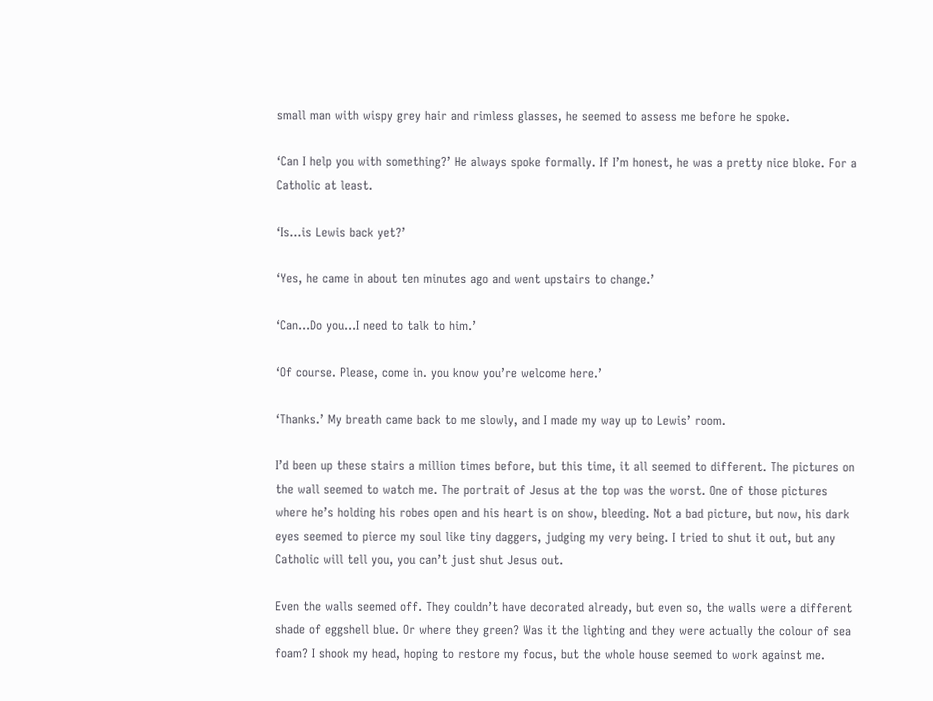small man with wispy grey hair and rimless glasses, he seemed to assess me before he spoke.

‘Can I help you with something?’ He always spoke formally. If I’m honest, he was a pretty nice bloke. For a Catholic at least.

‘Is…is Lewis back yet?’

‘Yes, he came in about ten minutes ago and went upstairs to change.’

‘Can…Do you…I need to talk to him.’

‘Of course. Please, come in. you know you’re welcome here.’

‘Thanks.’ My breath came back to me slowly, and I made my way up to Lewis’ room.

I’d been up these stairs a million times before, but this time, it all seemed to different. The pictures on the wall seemed to watch me. The portrait of Jesus at the top was the worst. One of those pictures where he’s holding his robes open and his heart is on show, bleeding. Not a bad picture, but now, his dark eyes seemed to pierce my soul like tiny daggers, judging my very being. I tried to shut it out, but any Catholic will tell you, you can’t just shut Jesus out.

Even the walls seemed off. They couldn’t have decorated already, but even so, the walls were a different shade of eggshell blue. Or where they green? Was it the lighting and they were actually the colour of sea foam? I shook my head, hoping to restore my focus, but the whole house seemed to work against me.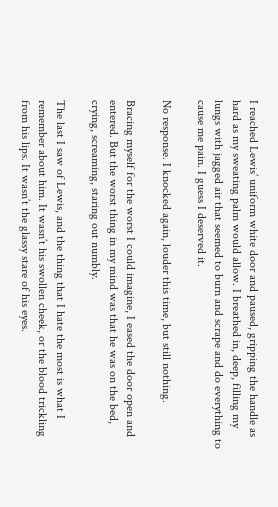I reached Lewis’ uniform white door and paused, gripping the handle as hard as my sweating palm would allow. I breathed in, deep, filling my lungs with jagged air that seemed to burn and scrape and do everything to cause me pain. I guess I deserved it.

No response. I knocked again, louder this time, but still nothing.

Bracing myself for the worst I could imagine, I eased the door open and entered. But the worst thing in my mind was that he was on the bed, crying, screaming, staring out numbly.

The last I saw of Lewis, and the thing that I hate the most is what I remember about him. It wasn’t his swollen cheek, or the blood trickling from his lips. It wasn’t the glassy stare of his eyes.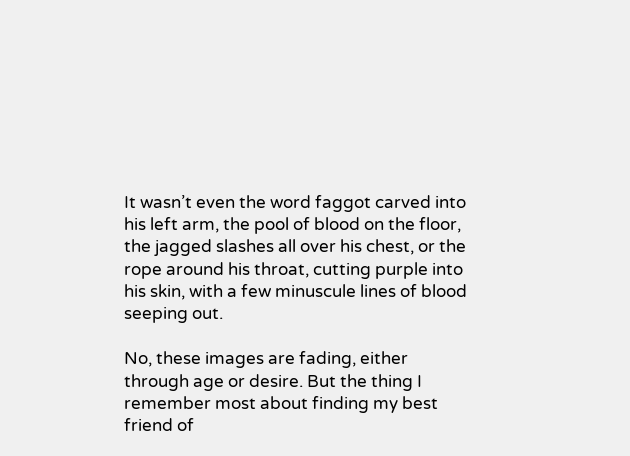It wasn’t even the word faggot carved into his left arm, the pool of blood on the floor, the jagged slashes all over his chest, or the rope around his throat, cutting purple into his skin, with a few minuscule lines of blood seeping out.

No, these images are fading, either through age or desire. But the thing I remember most about finding my best friend of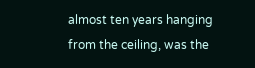almost ten years hanging from the ceiling, was the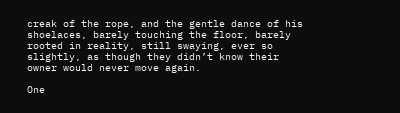creak of the rope, and the gentle dance of his shoelaces, barely touching the floor, barely rooted in reality, still swaying, ever so slightly, as though they didn’t know their owner would never move again.

One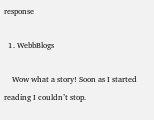response

  1. WebbBlogs

    Wow what a story! Soon as I started reading I couldn’t stop.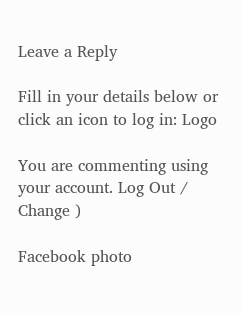Leave a Reply

Fill in your details below or click an icon to log in: Logo

You are commenting using your account. Log Out /  Change )

Facebook photo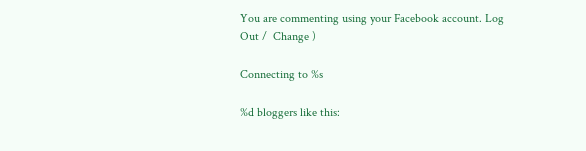You are commenting using your Facebook account. Log Out /  Change )

Connecting to %s

%d bloggers like this: